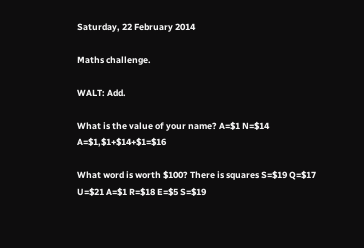Saturday, 22 February 2014

Maths challenge.

WALT: Add.

What is the value of your name? A=$1 N=$14 A=$1,$1+$14+$1=$16

What word is worth $100? There is squares S=$19 Q=$17 U=$21 A=$1 R=$18 E=$5 S=$19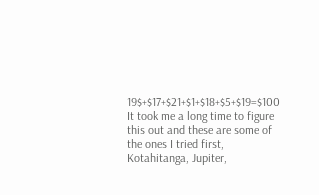19$+$17+$21+$1+$18+$5+$19=$100
It took me a long time to figure this out and these are some of the ones I tried first, Kotahitanga, Jupiter,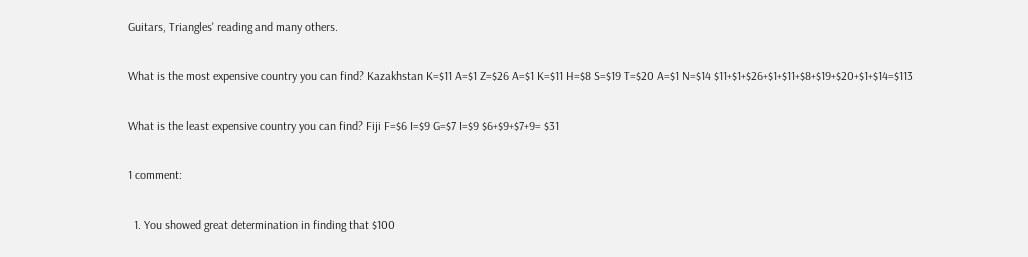Guitars, Triangles' reading and many others.

What is the most expensive country you can find? Kazakhstan K=$11 A=$1 Z=$26 A=$1 K=$11 H=$8 S=$19 T=$20 A=$1 N=$14 $11+$1+$26+$1+$11+$8+$19+$20+$1+$14=$113

What is the least expensive country you can find? Fiji F=$6 I=$9 G=$7 I=$9 $6+$9+$7+9= $31

1 comment:

  1. You showed great determination in finding that $100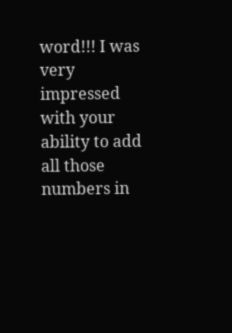word!!! I was very impressed with your ability to add all those numbers in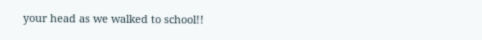your head as we walked to school!!